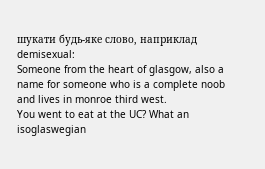шукати будь-яке слово, наприклад demisexual:
Someone from the heart of glasgow, also a name for someone who is a complete noob and lives in monroe third west.
You went to eat at the UC? What an isoglaswegian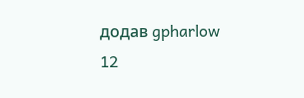додав gpharlow 12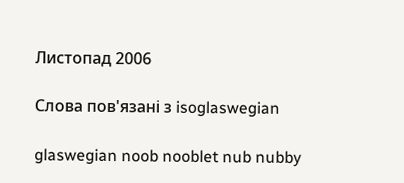Листопад 2006

Слова пов'язані з isoglaswegian

glaswegian noob nooblet nub nubby